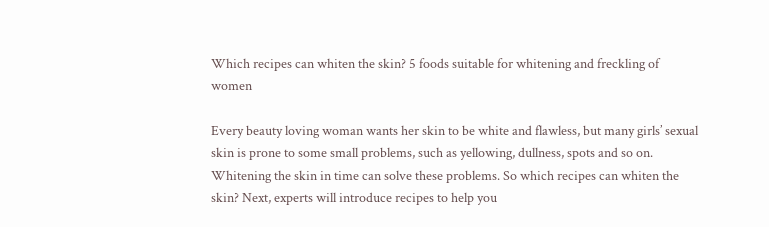Which recipes can whiten the skin? 5 foods suitable for whitening and freckling of women

Every beauty loving woman wants her skin to be white and flawless, but many girls’ sexual skin is prone to some small problems, such as yellowing, dullness, spots and so on. Whitening the skin in time can solve these problems. So which recipes can whiten the skin? Next, experts will introduce recipes to help you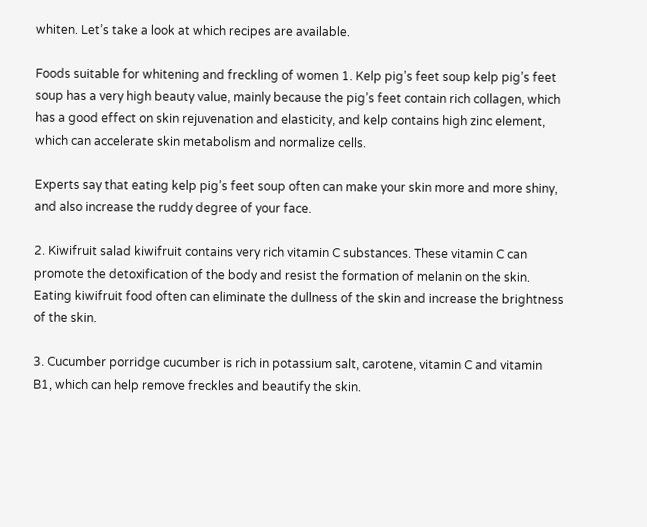whiten. Let’s take a look at which recipes are available.

Foods suitable for whitening and freckling of women 1. Kelp pig’s feet soup kelp pig’s feet soup has a very high beauty value, mainly because the pig’s feet contain rich collagen, which has a good effect on skin rejuvenation and elasticity, and kelp contains high zinc element, which can accelerate skin metabolism and normalize cells.

Experts say that eating kelp pig’s feet soup often can make your skin more and more shiny, and also increase the ruddy degree of your face.

2. Kiwifruit salad kiwifruit contains very rich vitamin C substances. These vitamin C can promote the detoxification of the body and resist the formation of melanin on the skin. Eating kiwifruit food often can eliminate the dullness of the skin and increase the brightness of the skin.

3. Cucumber porridge cucumber is rich in potassium salt, carotene, vitamin C and vitamin B1, which can help remove freckles and beautify the skin.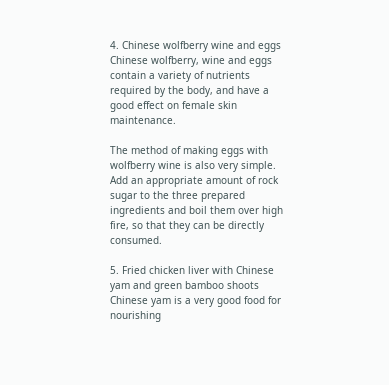4. Chinese wolfberry wine and eggs Chinese wolfberry, wine and eggs contain a variety of nutrients required by the body, and have a good effect on female skin maintenance.

The method of making eggs with wolfberry wine is also very simple. Add an appropriate amount of rock sugar to the three prepared ingredients and boil them over high fire, so that they can be directly consumed.

5. Fried chicken liver with Chinese yam and green bamboo shoots Chinese yam is a very good food for nourishing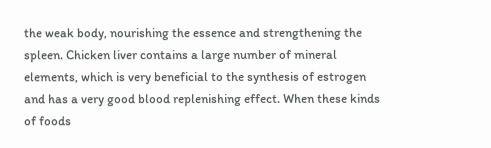the weak body, nourishing the essence and strengthening the spleen. Chicken liver contains a large number of mineral elements, which is very beneficial to the synthesis of estrogen and has a very good blood replenishing effect. When these kinds of foods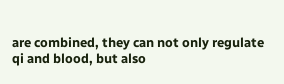are combined, they can not only regulate qi and blood, but also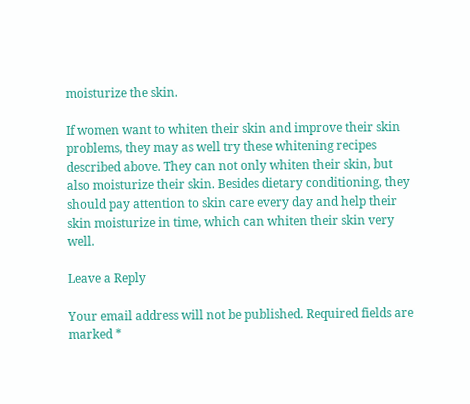moisturize the skin.

If women want to whiten their skin and improve their skin problems, they may as well try these whitening recipes described above. They can not only whiten their skin, but also moisturize their skin. Besides dietary conditioning, they should pay attention to skin care every day and help their skin moisturize in time, which can whiten their skin very well.

Leave a Reply

Your email address will not be published. Required fields are marked *